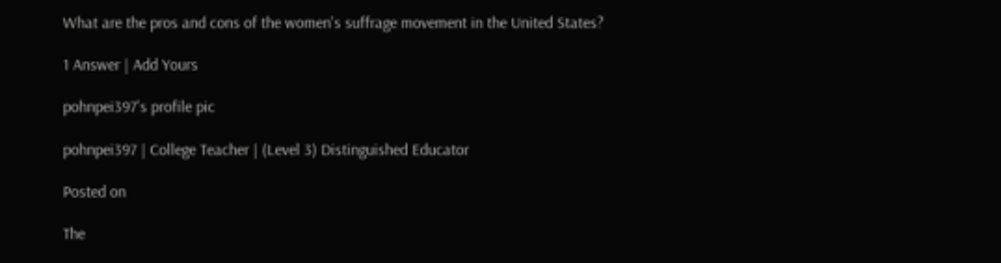What are the pros and cons of the women's suffrage movement in the United States?

1 Answer | Add Yours

pohnpei397's profile pic

pohnpei397 | College Teacher | (Level 3) Distinguished Educator

Posted on

The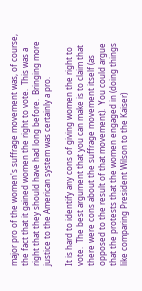major pro of the women's suffrage movement was, of course, the fact that it gained women the right to vote.  This was a right that they should have had long before.  Bringing more justice to the American system was certainly a pro.

It is hard to identify any cons of giving women the right to vote.  The best argument that you can make is to claim that there were cons about the suffrage movement itself (as opposed to the result of that movement).  You could argue that the protests that the women engaged in (doing things like comparing President Wilson to the Kaiser)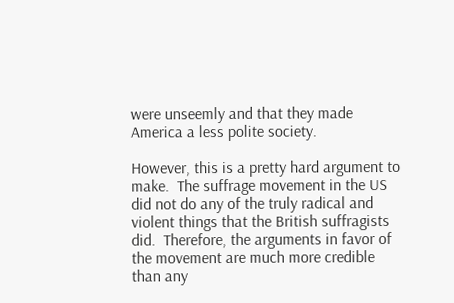were unseemly and that they made America a less polite society.

However, this is a pretty hard argument to make.  The suffrage movement in the US did not do any of the truly radical and violent things that the British suffragists did.  Therefore, the arguments in favor of the movement are much more credible than any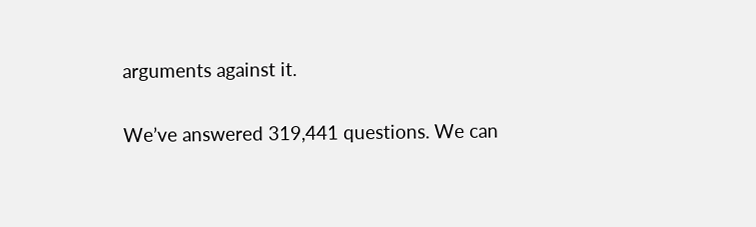arguments against it.

We’ve answered 319,441 questions. We can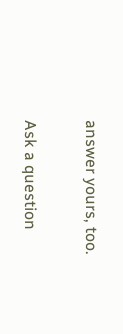answer yours, too.

Ask a question